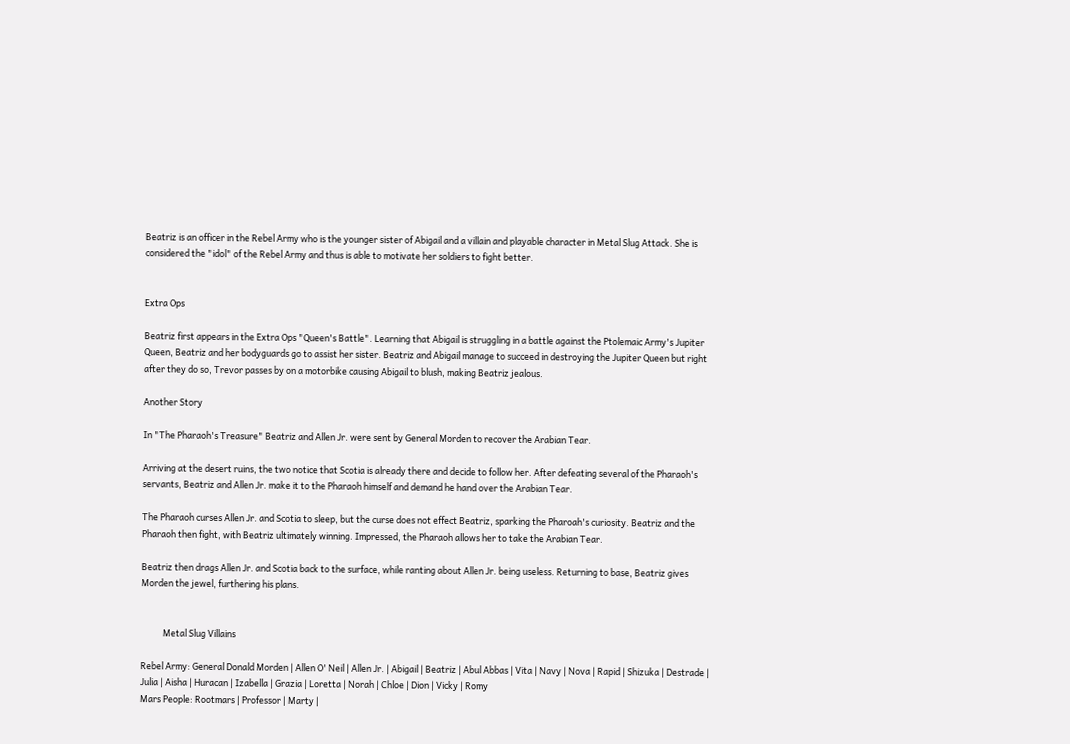Beatriz is an officer in the Rebel Army who is the younger sister of Abigail and a villain and playable character in Metal Slug Attack. She is considered the "idol" of the Rebel Army and thus is able to motivate her soldiers to fight better.


Extra Ops

Beatriz first appears in the Extra Ops "Queen's Battle". Learning that Abigail is struggling in a battle against the Ptolemaic Army's Jupiter Queen, Beatriz and her bodyguards go to assist her sister. Beatriz and Abigail manage to succeed in destroying the Jupiter Queen but right after they do so, Trevor passes by on a motorbike causing Abigail to blush, making Beatriz jealous.

Another Story

In "The Pharaoh's Treasure" Beatriz and Allen Jr. were sent by General Morden to recover the Arabian Tear.

Arriving at the desert ruins, the two notice that Scotia is already there and decide to follow her. After defeating several of the Pharaoh's servants, Beatriz and Allen Jr. make it to the Pharaoh himself and demand he hand over the Arabian Tear.

The Pharaoh curses Allen Jr. and Scotia to sleep, but the curse does not effect Beatriz, sparking the Pharoah's curiosity. Beatriz and the Pharaoh then fight, with Beatriz ultimately winning. Impressed, the Pharaoh allows her to take the Arabian Tear.

Beatriz then drags Allen Jr. and Scotia back to the surface, while ranting about Allen Jr. being useless. Returning to base, Beatriz gives Morden the jewel, furthering his plans.


           Metal Slug Villains

Rebel Army: General Donald Morden | Allen O' Neil | Allen Jr. | Abigail | Beatriz | Abul Abbas | Vita | Navy | Nova | Rapid | Shizuka | Destrade | Julia | Aisha | Huracan | Izabella | Grazia | Loretta | Norah | Chloe | Dion | Vicky | Romy
Mars People: Rootmars | Professor | Marty |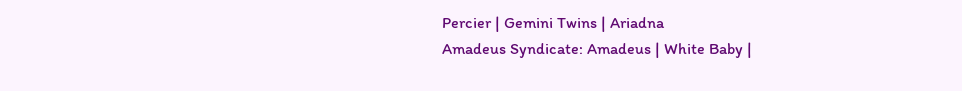Percier | Gemini Twins | Ariadna
Amadeus Syndicate: Amadeus | White Baby |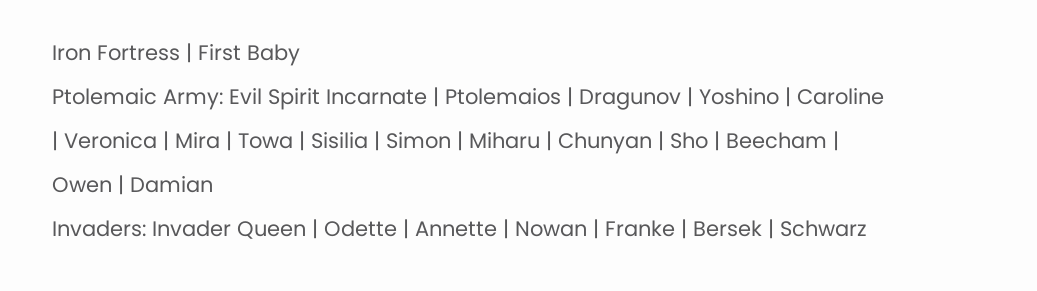Iron Fortress | First Baby
Ptolemaic Army: Evil Spirit Incarnate | Ptolemaios | Dragunov | Yoshino | Caroline | Veronica | Mira | Towa | Sisilia | Simon | Miharu | Chunyan | Sho | Beecham | Owen | Damian
Invaders: Invader Queen | Odette | Annette | Nowan | Franke | Bersek | Schwarz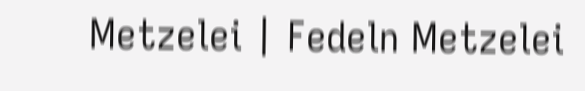Metzelei | Fedeln Metzelei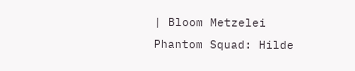| Bloom Metzelei
Phantom Squad: Hilde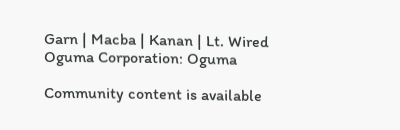Garn | Macba | Kanan | Lt. Wired
Oguma Corporation: Oguma

Community content is available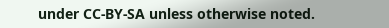under CC-BY-SA unless otherwise noted.